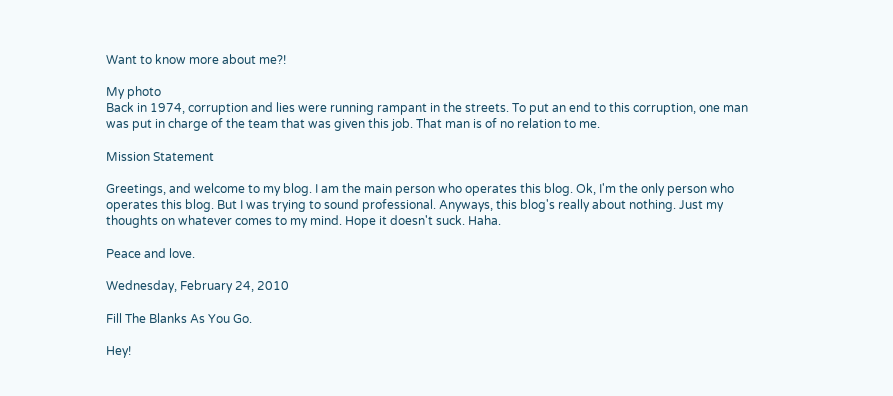Want to know more about me?!

My photo
Back in 1974, corruption and lies were running rampant in the streets. To put an end to this corruption, one man was put in charge of the team that was given this job. That man is of no relation to me.

Mission Statement

Greetings, and welcome to my blog. I am the main person who operates this blog. Ok, I'm the only person who operates this blog. But I was trying to sound professional. Anyways, this blog's really about nothing. Just my thoughts on whatever comes to my mind. Hope it doesn't suck. Haha.

Peace and love.

Wednesday, February 24, 2010

Fill The Blanks As You Go.

Hey!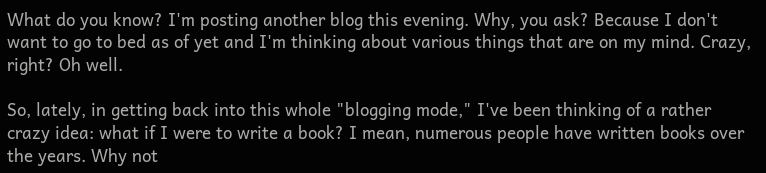What do you know? I'm posting another blog this evening. Why, you ask? Because I don't want to go to bed as of yet and I'm thinking about various things that are on my mind. Crazy, right? Oh well.

So, lately, in getting back into this whole "blogging mode," I've been thinking of a rather crazy idea: what if I were to write a book? I mean, numerous people have written books over the years. Why not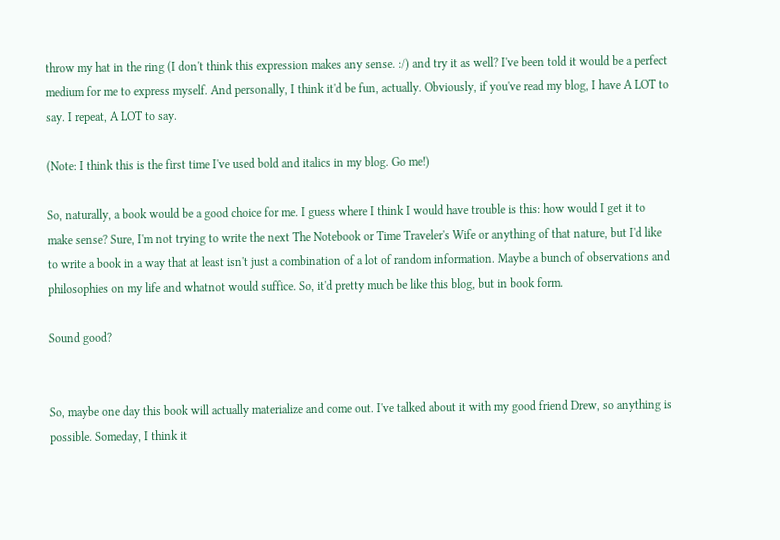throw my hat in the ring (I don't think this expression makes any sense. :/) and try it as well? I've been told it would be a perfect medium for me to express myself. And personally, I think it'd be fun, actually. Obviously, if you've read my blog, I have A LOT to say. I repeat, A LOT to say.

(Note: I think this is the first time I've used bold and italics in my blog. Go me!)

So, naturally, a book would be a good choice for me. I guess where I think I would have trouble is this: how would I get it to make sense? Sure, I'm not trying to write the next The Notebook or Time Traveler's Wife or anything of that nature, but I'd like to write a book in a way that at least isn't just a combination of a lot of random information. Maybe a bunch of observations and philosophies on my life and whatnot would suffice. So, it'd pretty much be like this blog, but in book form.

Sound good?


So, maybe one day this book will actually materialize and come out. I've talked about it with my good friend Drew, so anything is possible. Someday, I think it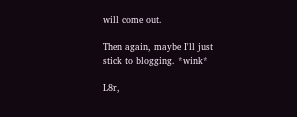will come out.

Then again, maybe I'll just stick to blogging. *wink*

L8r,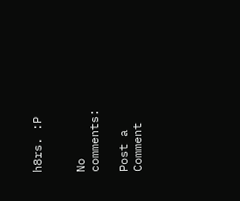h8rs. :P


No comments:

Post a Comment